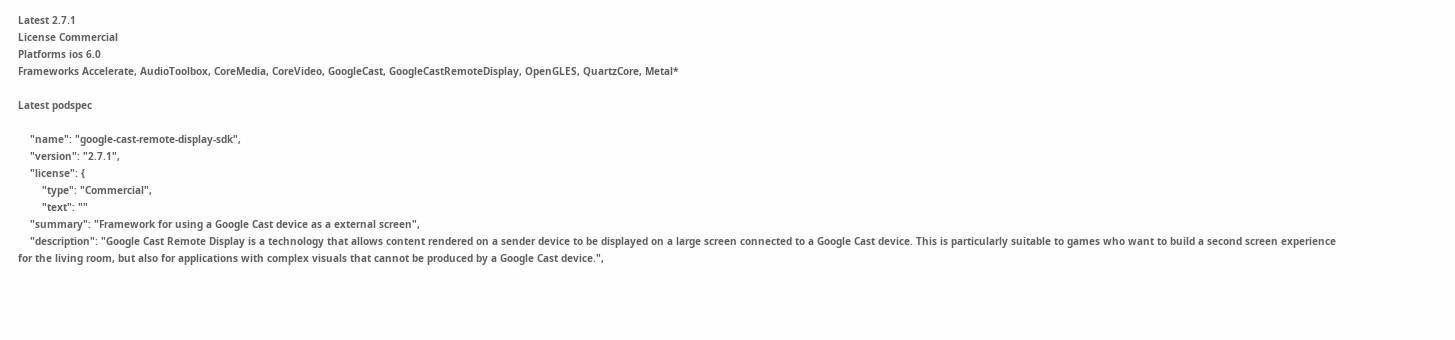Latest 2.7.1
License Commercial
Platforms ios 6.0
Frameworks Accelerate, AudioToolbox, CoreMedia, CoreVideo, GoogleCast, GoogleCastRemoteDisplay, OpenGLES, QuartzCore, Metal*

Latest podspec

    "name": "google-cast-remote-display-sdk",
    "version": "2.7.1",
    "license": {
        "type": "Commercial",
        "text": ""
    "summary": "Framework for using a Google Cast device as a external screen",
    "description": "Google Cast Remote Display is a technology that allows content rendered on a sender device to be displayed on a large screen connected to a Google Cast device. This is particularly suitable to games who want to build a second screen experience for the living room, but also for applications with complex visuals that cannot be produced by a Google Cast device.",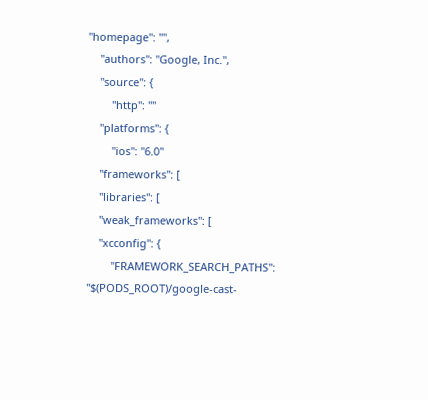"homepage": "",
    "authors": "Google, Inc.",
    "source": {
        "http": ""
    "platforms": {
        "ios": "6.0"
    "frameworks": [
    "libraries": [
    "weak_frameworks": [
    "xcconfig": {
        "FRAMEWORK_SEARCH_PATHS": "$(PODS_ROOT)/google-cast-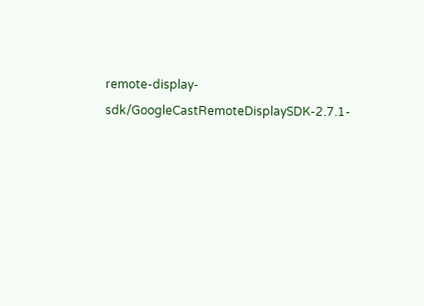remote-display-sdk/GoogleCastRemoteDisplaySDK-2.7.1-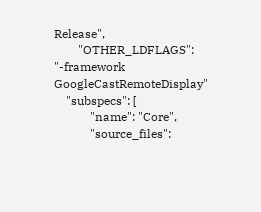Release",
        "OTHER_LDFLAGS": "-framework GoogleCastRemoteDisplay"
    "subspecs": [
            "name": "Core",
            "source_files":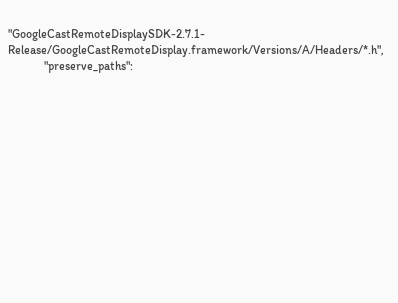"GoogleCastRemoteDisplaySDK-2.7.1-Release/GoogleCastRemoteDisplay.framework/Versions/A/Headers/*.h",
            "preserve_paths":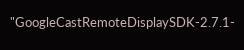"GoogleCastRemoteDisplaySDK-2.7.1-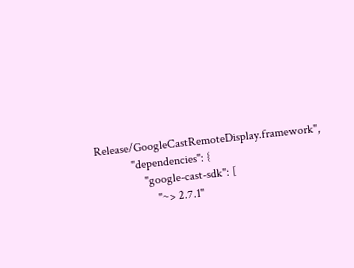Release/GoogleCastRemoteDisplay.framework",
            "dependencies": {
                "google-cast-sdk": [
                    "~> 2.7.1"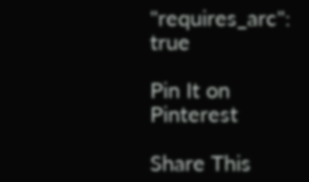"requires_arc": true

Pin It on Pinterest

Share This